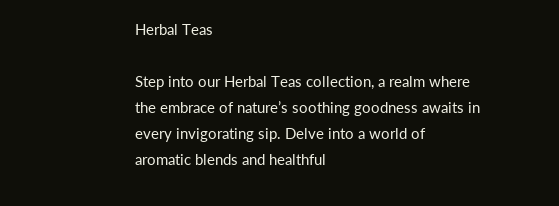Herbal Teas

Step into our Herbal Teas collection, a realm where the embrace of nature’s soothing goodness awaits in every invigorating sip. Delve into a world of aromatic blends and healthful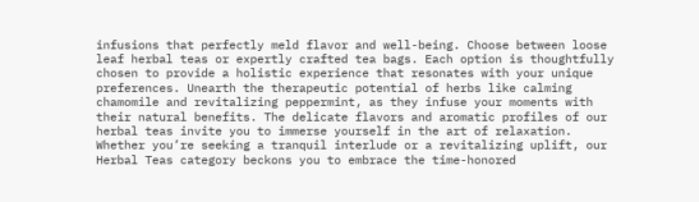infusions that perfectly meld flavor and well-being. Choose between loose leaf herbal teas or expertly crafted tea bags. Each option is thoughtfully chosen to provide a holistic experience that resonates with your unique preferences. Unearth the therapeutic potential of herbs like calming chamomile and revitalizing peppermint, as they infuse your moments with their natural benefits. The delicate flavors and aromatic profiles of our herbal teas invite you to immerse yourself in the art of relaxation. Whether you’re seeking a tranquil interlude or a revitalizing uplift, our Herbal Teas category beckons you to embrace the time-honored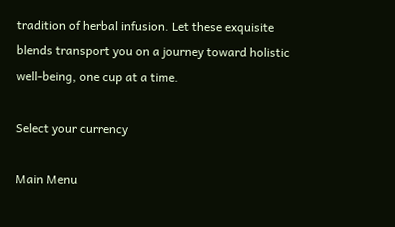tradition of herbal infusion. Let these exquisite blends transport you on a journey toward holistic well-being, one cup at a time.

Select your currency

Main Menu